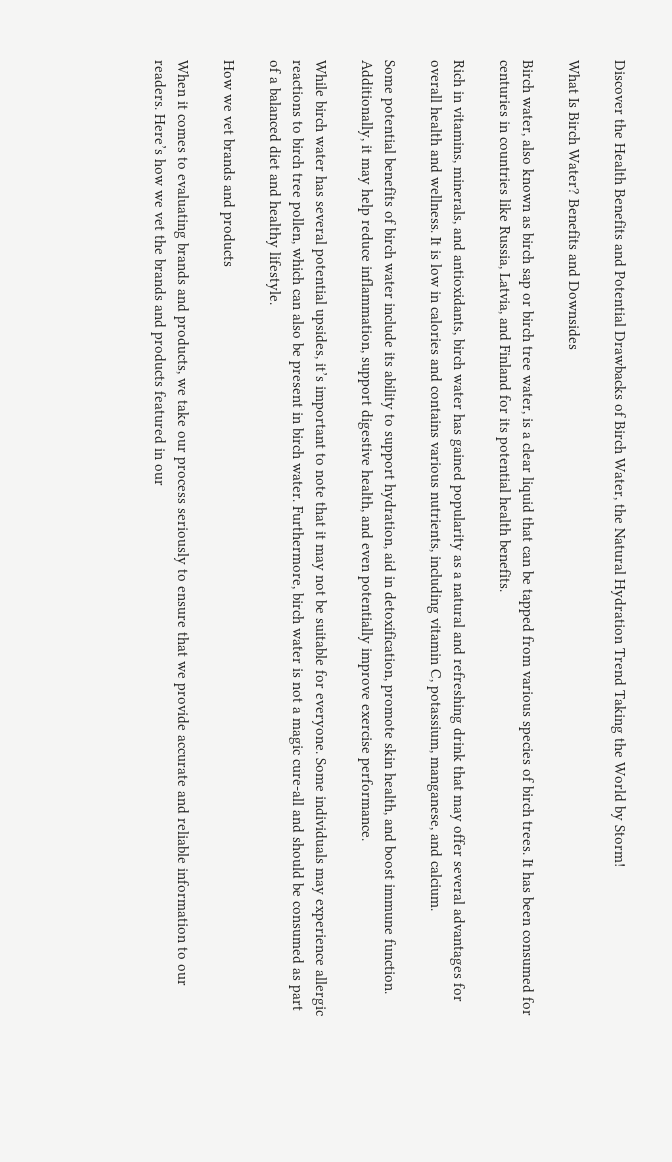Discover the Health Benefits and Potential Drawbacks of Birch Water, the Natural Hydration Trend Taking the World by Storm!

What Is Birch Water? Benefits and Downsides

Birch water, also known as birch sap or birch tree water, is a clear liquid that can be tapped from various species of birch trees. It has been consumed for centuries in countries like Russia, Latvia, and Finland for its potential health benefits.

Rich in vitamins, minerals, and antioxidants, birch water has gained popularity as a natural and refreshing drink that may offer several advantages for overall health and wellness. It is low in calories and contains various nutrients, including vitamin C, potassium, manganese, and calcium.

Some potential benefits of birch water include its ability to support hydration, aid in detoxification, promote skin health, and boost immune function. Additionally, it may help reduce inflammation, support digestive health, and even potentially improve exercise performance.

While birch water has several potential upsides, it’s important to note that it may not be suitable for everyone. Some individuals may experience allergic reactions to birch tree pollen, which can also be present in birch water. Furthermore, birch water is not a magic cure-all and should be consumed as part of a balanced diet and healthy lifestyle.

How we vet brands and products

When it comes to evaluating brands and products, we take our process seriously to ensure that we provide accurate and reliable information to our readers. Here’s how we vet the brands and products featured in our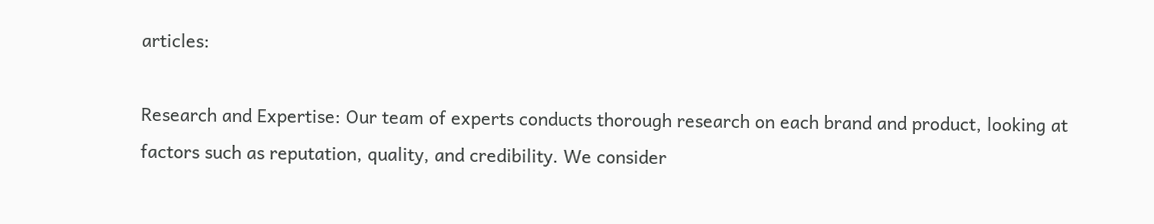articles:

Research and Expertise: Our team of experts conducts thorough research on each brand and product, looking at factors such as reputation, quality, and credibility. We consider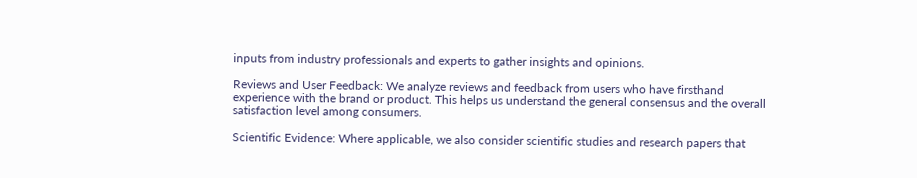inputs from industry professionals and experts to gather insights and opinions.

Reviews and User Feedback: We analyze reviews and feedback from users who have firsthand experience with the brand or product. This helps us understand the general consensus and the overall satisfaction level among consumers.

Scientific Evidence: Where applicable, we also consider scientific studies and research papers that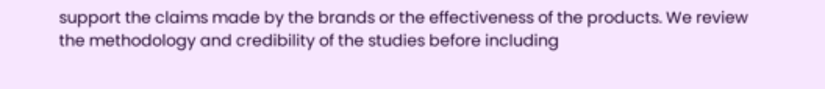support the claims made by the brands or the effectiveness of the products. We review the methodology and credibility of the studies before including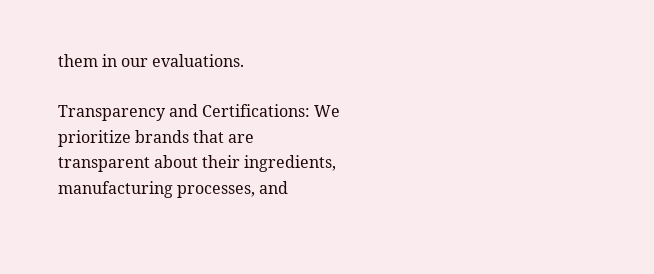them in our evaluations.

Transparency and Certifications: We prioritize brands that are transparent about their ingredients, manufacturing processes, and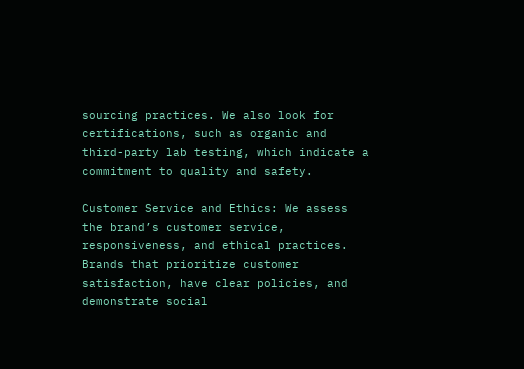sourcing practices. We also look for certifications, such as organic and third-party lab testing, which indicate a commitment to quality and safety.

Customer Service and Ethics: We assess the brand’s customer service, responsiveness, and ethical practices. Brands that prioritize customer satisfaction, have clear policies, and demonstrate social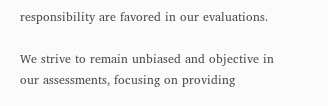responsibility are favored in our evaluations.

We strive to remain unbiased and objective in our assessments, focusing on providing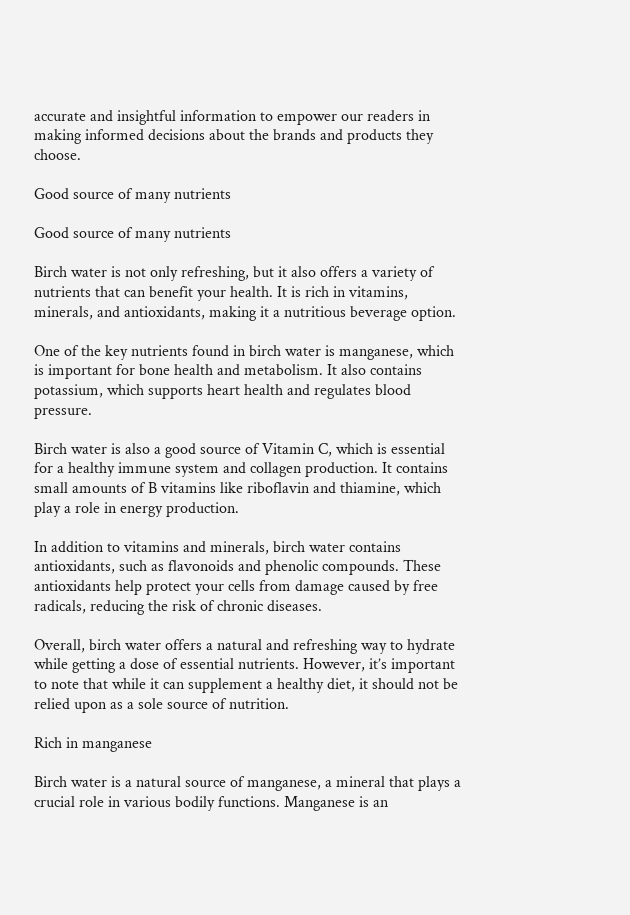accurate and insightful information to empower our readers in making informed decisions about the brands and products they choose.

Good source of many nutrients

Good source of many nutrients

Birch water is not only refreshing, but it also offers a variety of nutrients that can benefit your health. It is rich in vitamins, minerals, and antioxidants, making it a nutritious beverage option.

One of the key nutrients found in birch water is manganese, which is important for bone health and metabolism. It also contains potassium, which supports heart health and regulates blood pressure.

Birch water is also a good source of Vitamin C, which is essential for a healthy immune system and collagen production. It contains small amounts of B vitamins like riboflavin and thiamine, which play a role in energy production.

In addition to vitamins and minerals, birch water contains antioxidants, such as flavonoids and phenolic compounds. These antioxidants help protect your cells from damage caused by free radicals, reducing the risk of chronic diseases.

Overall, birch water offers a natural and refreshing way to hydrate while getting a dose of essential nutrients. However, it’s important to note that while it can supplement a healthy diet, it should not be relied upon as a sole source of nutrition.

Rich in manganese

Birch water is a natural source of manganese, a mineral that plays a crucial role in various bodily functions. Manganese is an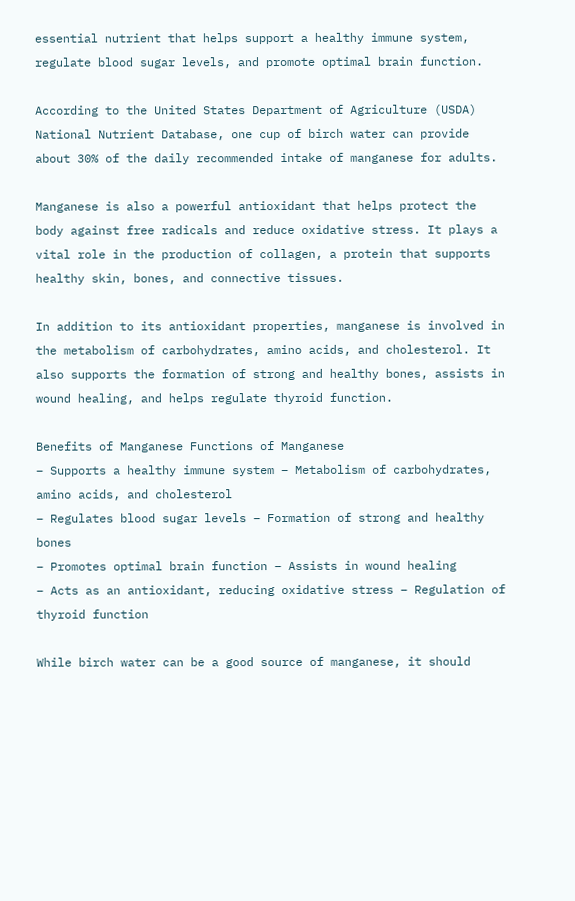essential nutrient that helps support a healthy immune system, regulate blood sugar levels, and promote optimal brain function.

According to the United States Department of Agriculture (USDA) National Nutrient Database, one cup of birch water can provide about 30% of the daily recommended intake of manganese for adults.

Manganese is also a powerful antioxidant that helps protect the body against free radicals and reduce oxidative stress. It plays a vital role in the production of collagen, a protein that supports healthy skin, bones, and connective tissues.

In addition to its antioxidant properties, manganese is involved in the metabolism of carbohydrates, amino acids, and cholesterol. It also supports the formation of strong and healthy bones, assists in wound healing, and helps regulate thyroid function.

Benefits of Manganese Functions of Manganese
– Supports a healthy immune system – Metabolism of carbohydrates, amino acids, and cholesterol
– Regulates blood sugar levels – Formation of strong and healthy bones
– Promotes optimal brain function – Assists in wound healing
– Acts as an antioxidant, reducing oxidative stress – Regulation of thyroid function

While birch water can be a good source of manganese, it should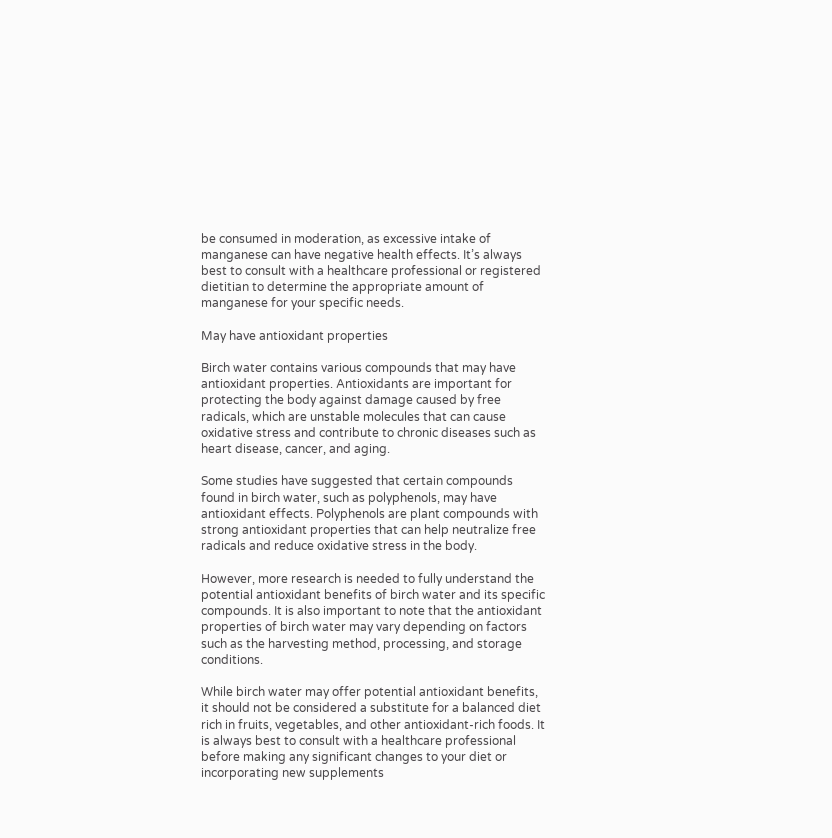be consumed in moderation, as excessive intake of manganese can have negative health effects. It’s always best to consult with a healthcare professional or registered dietitian to determine the appropriate amount of manganese for your specific needs.

May have antioxidant properties

Birch water contains various compounds that may have antioxidant properties. Antioxidants are important for protecting the body against damage caused by free radicals, which are unstable molecules that can cause oxidative stress and contribute to chronic diseases such as heart disease, cancer, and aging.

Some studies have suggested that certain compounds found in birch water, such as polyphenols, may have antioxidant effects. Polyphenols are plant compounds with strong antioxidant properties that can help neutralize free radicals and reduce oxidative stress in the body.

However, more research is needed to fully understand the potential antioxidant benefits of birch water and its specific compounds. It is also important to note that the antioxidant properties of birch water may vary depending on factors such as the harvesting method, processing, and storage conditions.

While birch water may offer potential antioxidant benefits, it should not be considered a substitute for a balanced diet rich in fruits, vegetables, and other antioxidant-rich foods. It is always best to consult with a healthcare professional before making any significant changes to your diet or incorporating new supplements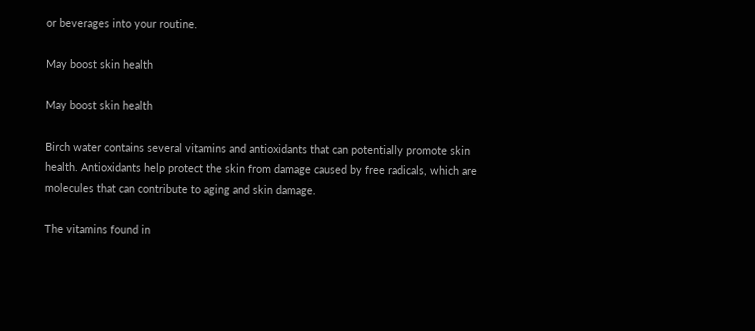or beverages into your routine.

May boost skin health

May boost skin health

Birch water contains several vitamins and antioxidants that can potentially promote skin health. Antioxidants help protect the skin from damage caused by free radicals, which are molecules that can contribute to aging and skin damage.

The vitamins found in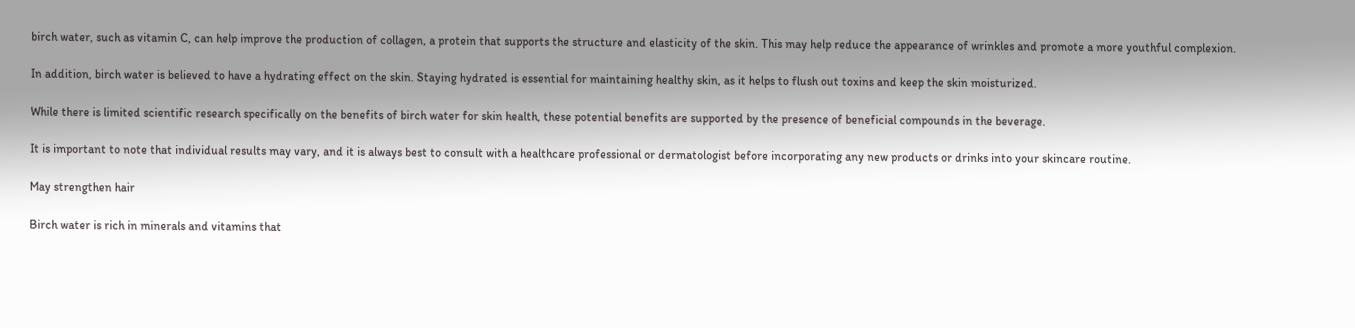birch water, such as vitamin C, can help improve the production of collagen, a protein that supports the structure and elasticity of the skin. This may help reduce the appearance of wrinkles and promote a more youthful complexion.

In addition, birch water is believed to have a hydrating effect on the skin. Staying hydrated is essential for maintaining healthy skin, as it helps to flush out toxins and keep the skin moisturized.

While there is limited scientific research specifically on the benefits of birch water for skin health, these potential benefits are supported by the presence of beneficial compounds in the beverage.

It is important to note that individual results may vary, and it is always best to consult with a healthcare professional or dermatologist before incorporating any new products or drinks into your skincare routine.

May strengthen hair

Birch water is rich in minerals and vitamins that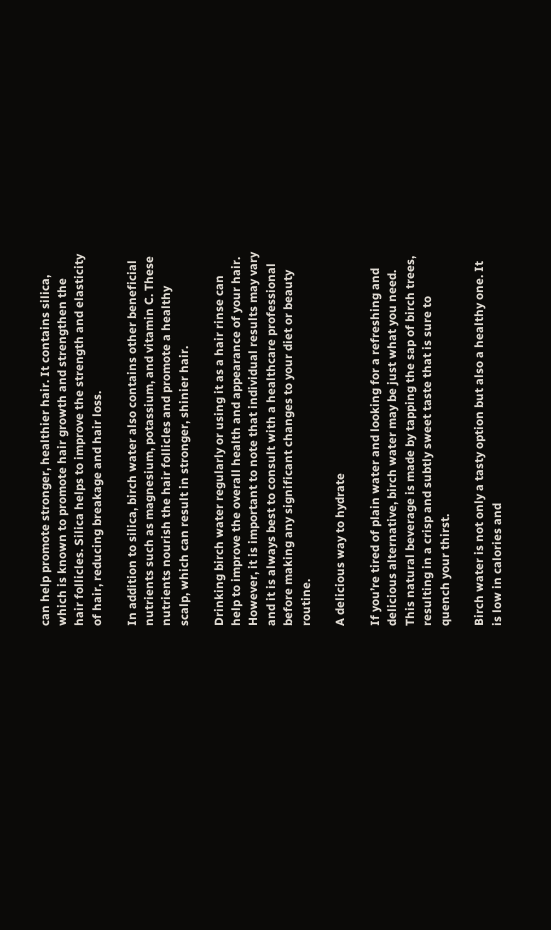can help promote stronger, healthier hair. It contains silica, which is known to promote hair growth and strengthen the hair follicles. Silica helps to improve the strength and elasticity of hair, reducing breakage and hair loss.

In addition to silica, birch water also contains other beneficial nutrients such as magnesium, potassium, and vitamin C. These nutrients nourish the hair follicles and promote a healthy scalp, which can result in stronger, shinier hair.

Drinking birch water regularly or using it as a hair rinse can help to improve the overall health and appearance of your hair. However, it is important to note that individual results may vary and it is always best to consult with a healthcare professional before making any significant changes to your diet or beauty routine.

A delicious way to hydrate

If you’re tired of plain water and looking for a refreshing and delicious alternative, birch water may be just what you need. This natural beverage is made by tapping the sap of birch trees, resulting in a crisp and subtly sweet taste that is sure to quench your thirst.

Birch water is not only a tasty option but also a healthy one. It is low in calories and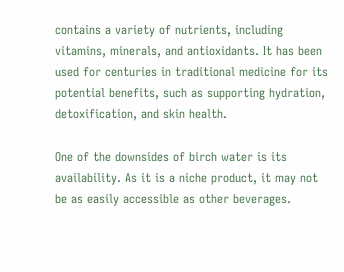contains a variety of nutrients, including vitamins, minerals, and antioxidants. It has been used for centuries in traditional medicine for its potential benefits, such as supporting hydration, detoxification, and skin health.

One of the downsides of birch water is its availability. As it is a niche product, it may not be as easily accessible as other beverages.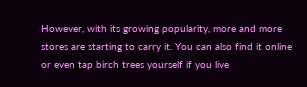However, with its growing popularity, more and more stores are starting to carry it. You can also find it online or even tap birch trees yourself if you live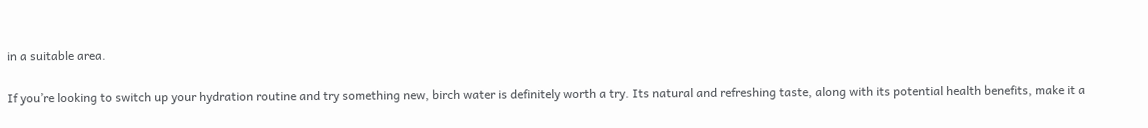in a suitable area.

If you’re looking to switch up your hydration routine and try something new, birch water is definitely worth a try. Its natural and refreshing taste, along with its potential health benefits, make it a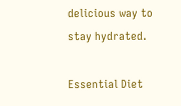delicious way to stay hydrated.

Essential Diet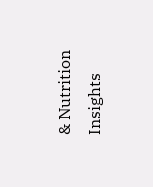& Nutrition Insights